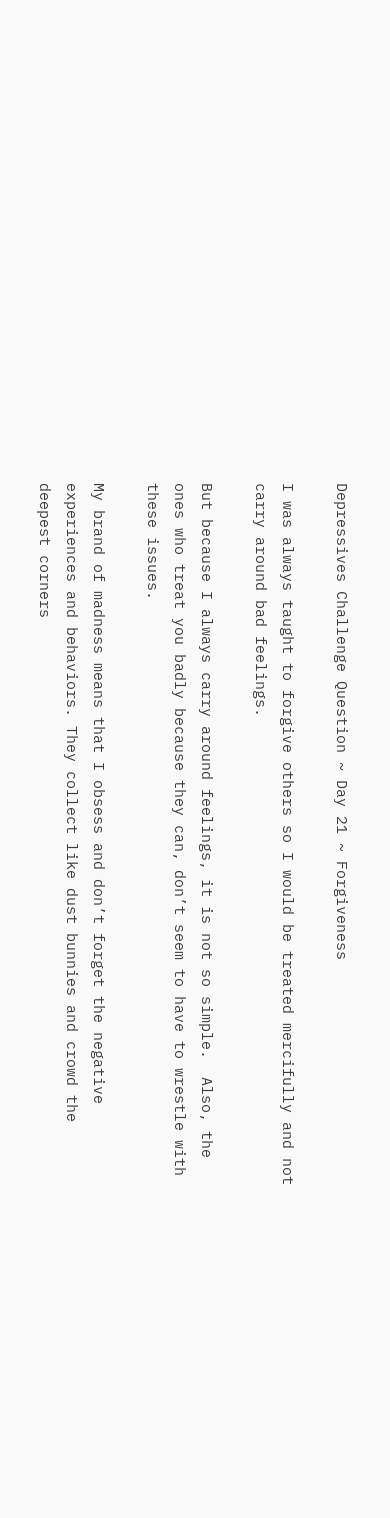Depressives Challenge Question ~ Day 21 ~ Forgiveness

I was always taught to forgive others so I would be treated mercifully and not carry around bad feelings.

But because I always carry around feelings, it is not so simple.  Also, the ones who treat you badly because they can, don’t seem to have to wrestle with these issues.

My brand of madness means that I obsess and don’t forget the negative experiences and behaviors. They collect like dust bunnies and crowd the deepest corners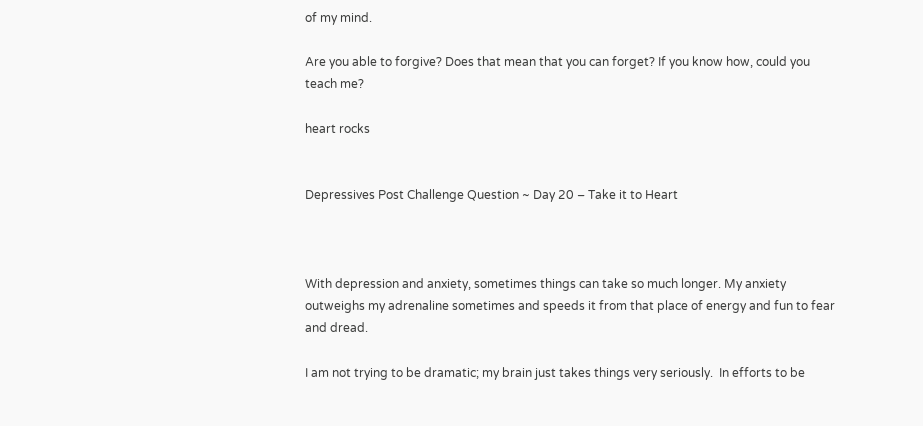of my mind.

Are you able to forgive? Does that mean that you can forget? If you know how, could you teach me?

heart rocks


Depressives Post Challenge Question ~ Day 20 – Take it to Heart



With depression and anxiety, sometimes things can take so much longer. My anxiety outweighs my adrenaline sometimes and speeds it from that place of energy and fun to fear and dread.

I am not trying to be dramatic; my brain just takes things very seriously.  In efforts to be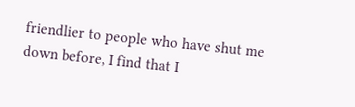friendlier to people who have shut me down before, I find that I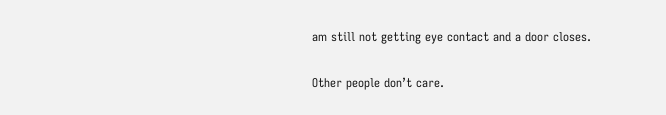am still not getting eye contact and a door closes.

Other people don’t care.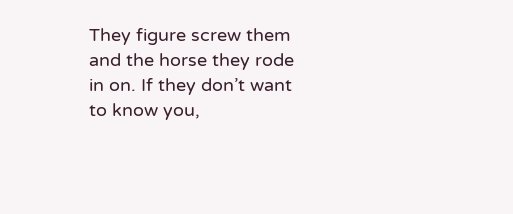They figure screw them and the horse they rode in on. If they don’t want to know you,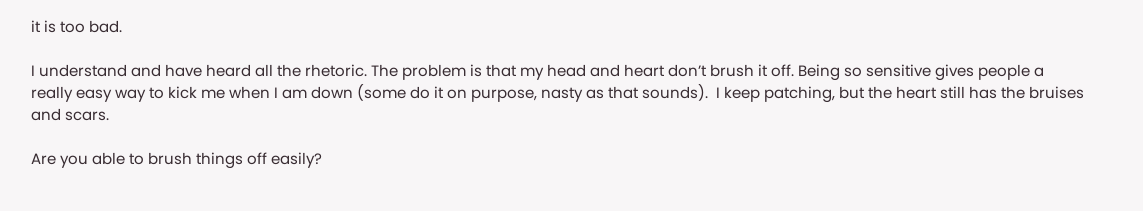it is too bad.

I understand and have heard all the rhetoric. The problem is that my head and heart don’t brush it off. Being so sensitive gives people a really easy way to kick me when I am down (some do it on purpose, nasty as that sounds).  I keep patching, but the heart still has the bruises and scars.

Are you able to brush things off easily?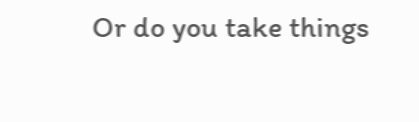Or do you take things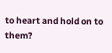to heart and hold on to them?